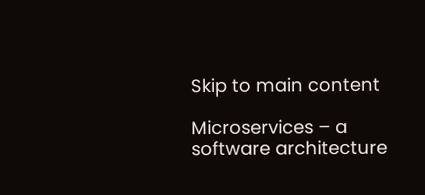Skip to main content

Microservices – a software architecture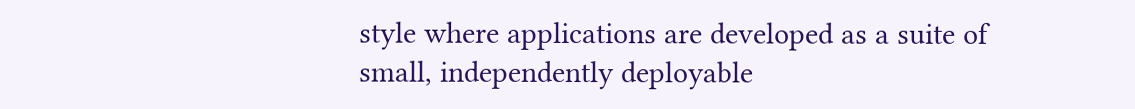style where applications are developed as a suite of small, independently deployable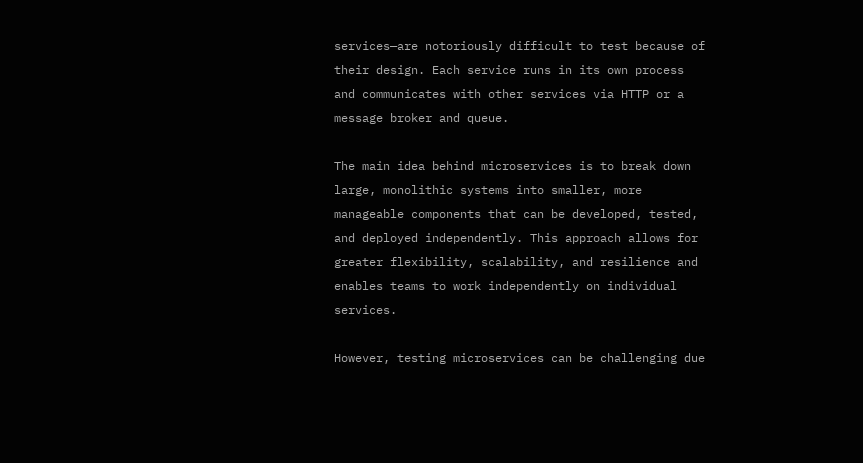services—are notoriously difficult to test because of their design. Each service runs in its own process and communicates with other services via HTTP or a message broker and queue.

The main idea behind microservices is to break down large, monolithic systems into smaller, more manageable components that can be developed, tested, and deployed independently. This approach allows for greater flexibility, scalability, and resilience and enables teams to work independently on individual services.

However, testing microservices can be challenging due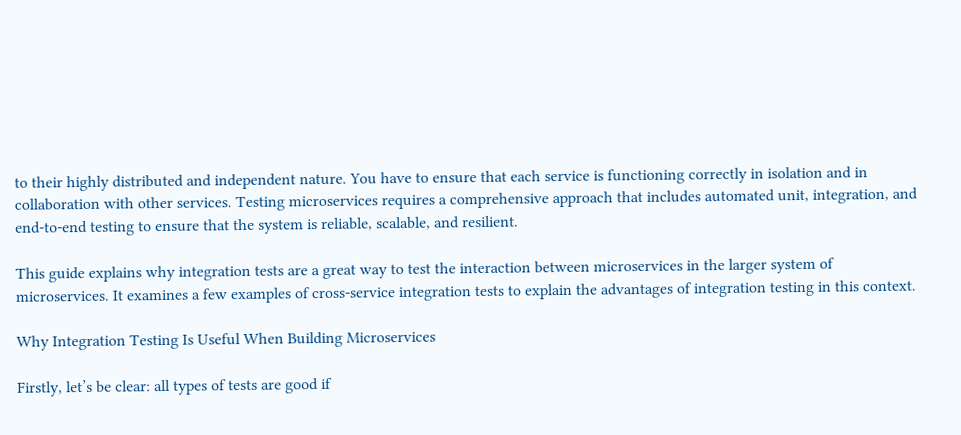to their highly distributed and independent nature. You have to ensure that each service is functioning correctly in isolation and in collaboration with other services. Testing microservices requires a comprehensive approach that includes automated unit, integration, and end-to-end testing to ensure that the system is reliable, scalable, and resilient.

This guide explains why integration tests are a great way to test the interaction between microservices in the larger system of microservices. It examines a few examples of cross-service integration tests to explain the advantages of integration testing in this context.

Why Integration Testing Is Useful When Building Microservices

Firstly, let’s be clear: all types of tests are good if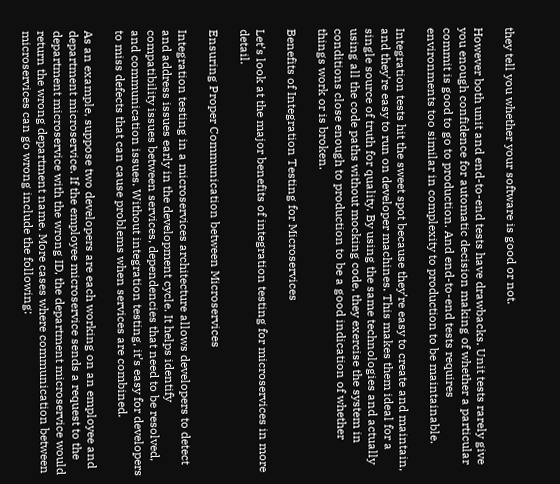they tell you whether your software is good or not.

However both unit and end-to-end tests have drawbacks. Unit tests rarely give you enough confidence for automatic decision making of whether a particular commit is good to go to production. And end-to-end tests requires environments too similar in complexity to production to be maintainable.

Integration tests hit the sweet spot because they’re easy to create and maintain, and they’re easy to run on developer machines. This makes them ideal for a single source of truth for quality. By using the same technologies and actually using all the code paths without mocking code, they exercise the system in conditions close enough to production to be a good indication of whether things work or is broken.

Benefits of Integration Testing for Microservices

Let’s look at the major benefits of integration testing for microservices in more detail.

Ensuring Proper Communication between Microservices

Integration testing in a microservices architecture allows developers to detect and address issues early in the development cycle. It helps identify compatibility issues between services, dependencies that need to be resolved, and communication issues. Without integration testing, it’s easy for developers to miss defects that can cause problems when services are combined.

As an example, suppose two developers are each working on an employee and department microservice. If the employee microservice sends a request to the department microservice with the wrong ID, the department microservice would return the wrong department name. More cases where communication between microservices can go wrong include the following: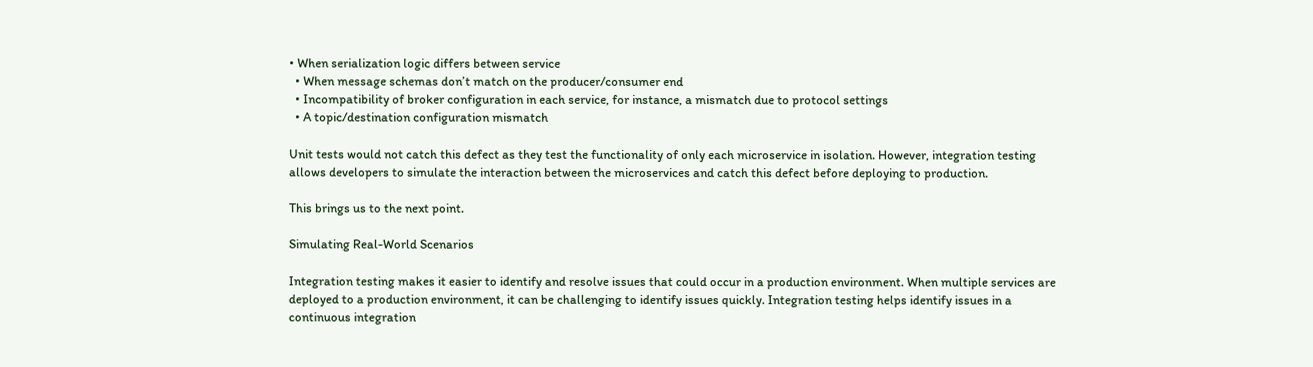• When serialization logic differs between service
  • When message schemas don’t match on the producer/consumer end
  • Incompatibility of broker configuration in each service, for instance, a mismatch due to protocol settings
  • A topic/destination configuration mismatch

Unit tests would not catch this defect as they test the functionality of only each microservice in isolation. However, integration testing allows developers to simulate the interaction between the microservices and catch this defect before deploying to production.

This brings us to the next point.

Simulating Real-World Scenarios

Integration testing makes it easier to identify and resolve issues that could occur in a production environment. When multiple services are deployed to a production environment, it can be challenging to identify issues quickly. Integration testing helps identify issues in a continuous integration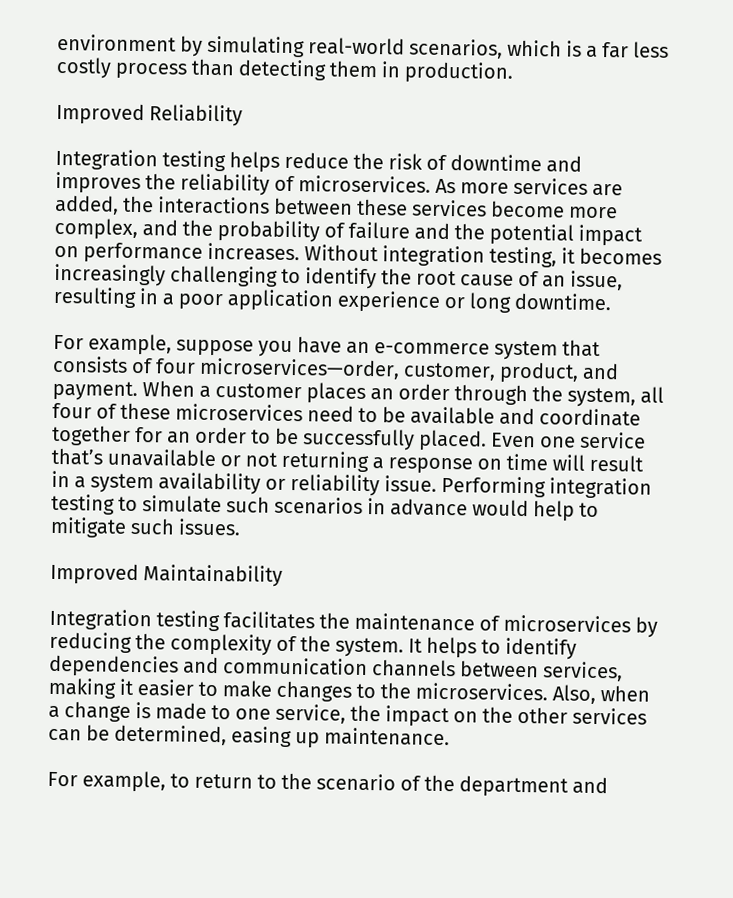environment by simulating real-world scenarios, which is a far less costly process than detecting them in production.

Improved Reliability

Integration testing helps reduce the risk of downtime and improves the reliability of microservices. As more services are added, the interactions between these services become more complex, and the probability of failure and the potential impact on performance increases. Without integration testing, it becomes increasingly challenging to identify the root cause of an issue, resulting in a poor application experience or long downtime.

For example, suppose you have an e-commerce system that consists of four microservices—order, customer, product, and payment. When a customer places an order through the system, all four of these microservices need to be available and coordinate together for an order to be successfully placed. Even one service that’s unavailable or not returning a response on time will result in a system availability or reliability issue. Performing integration testing to simulate such scenarios in advance would help to mitigate such issues.

Improved Maintainability

Integration testing facilitates the maintenance of microservices by reducing the complexity of the system. It helps to identify dependencies and communication channels between services, making it easier to make changes to the microservices. Also, when a change is made to one service, the impact on the other services can be determined, easing up maintenance.

For example, to return to the scenario of the department and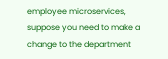employee microservices, suppose you need to make a change to the department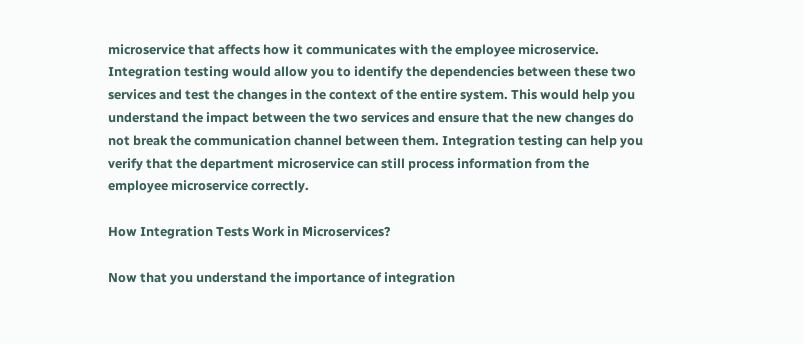microservice that affects how it communicates with the employee microservice. Integration testing would allow you to identify the dependencies between these two services and test the changes in the context of the entire system. This would help you understand the impact between the two services and ensure that the new changes do not break the communication channel between them. Integration testing can help you verify that the department microservice can still process information from the employee microservice correctly.

How Integration Tests Work in Microservices?

Now that you understand the importance of integration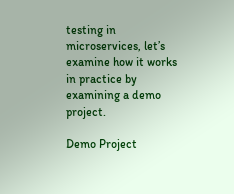testing in microservices, let’s examine how it works in practice by examining a demo project.

Demo Project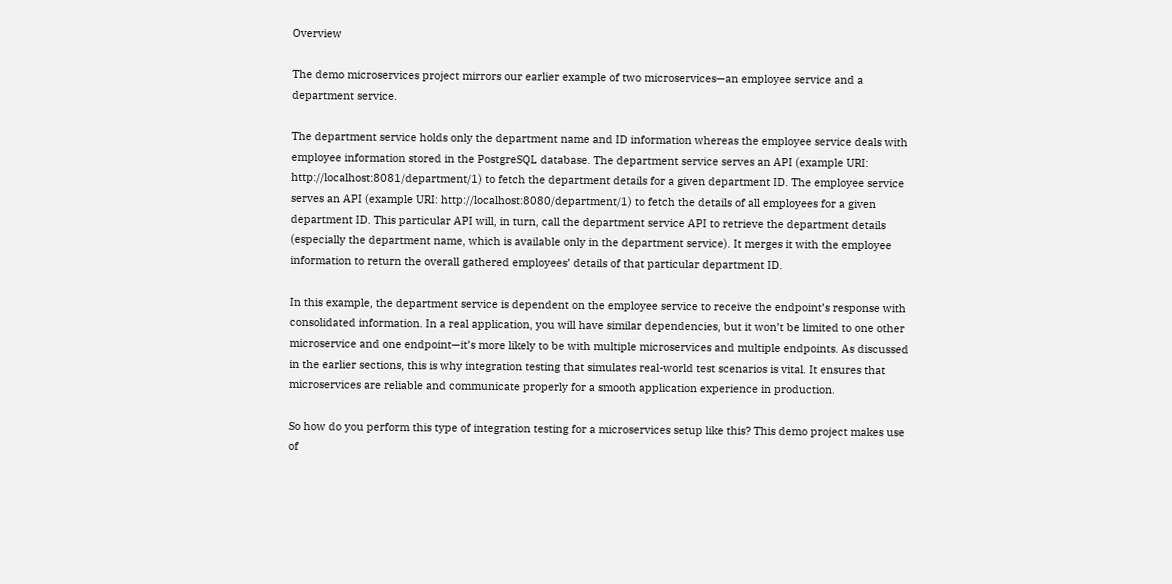Overview

The demo microservices project mirrors our earlier example of two microservices—an employee service and a department service.

The department service holds only the department name and ID information whereas the employee service deals with employee information stored in the PostgreSQL database. The department service serves an API (example URI: http://localhost:8081/department/1) to fetch the department details for a given department ID. The employee service serves an API (example URI: http://localhost:8080/department/1) to fetch the details of all employees for a given department ID. This particular API will, in turn, call the department service API to retrieve the department details (especially the department name, which is available only in the department service). It merges it with the employee information to return the overall gathered employees’ details of that particular department ID.

In this example, the department service is dependent on the employee service to receive the endpoint’s response with consolidated information. In a real application, you will have similar dependencies, but it won’t be limited to one other microservice and one endpoint—it’s more likely to be with multiple microservices and multiple endpoints. As discussed in the earlier sections, this is why integration testing that simulates real-world test scenarios is vital. It ensures that microservices are reliable and communicate properly for a smooth application experience in production.

So how do you perform this type of integration testing for a microservices setup like this? This demo project makes use of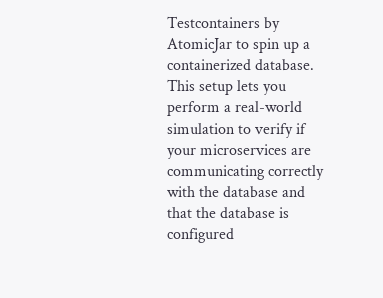Testcontainers by AtomicJar to spin up a containerized database. This setup lets you perform a real-world simulation to verify if your microservices are communicating correctly with the database and that the database is configured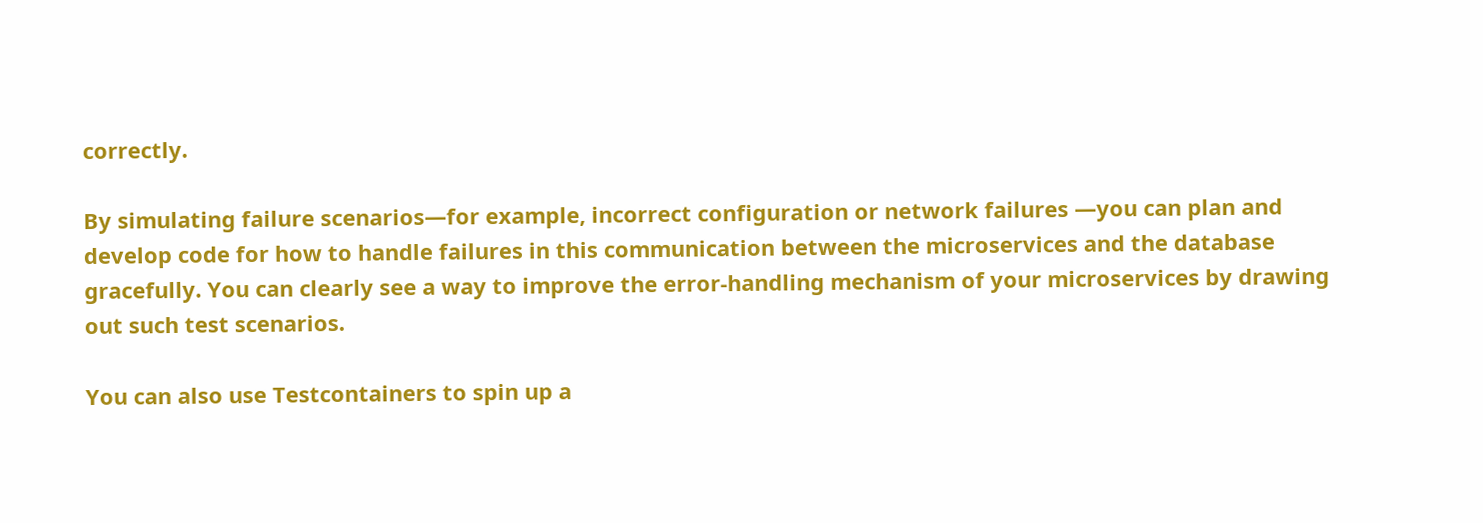correctly.

By simulating failure scenarios—for example, incorrect configuration or network failures —you can plan and develop code for how to handle failures in this communication between the microservices and the database gracefully. You can clearly see a way to improve the error-handling mechanism of your microservices by drawing out such test scenarios.

You can also use Testcontainers to spin up a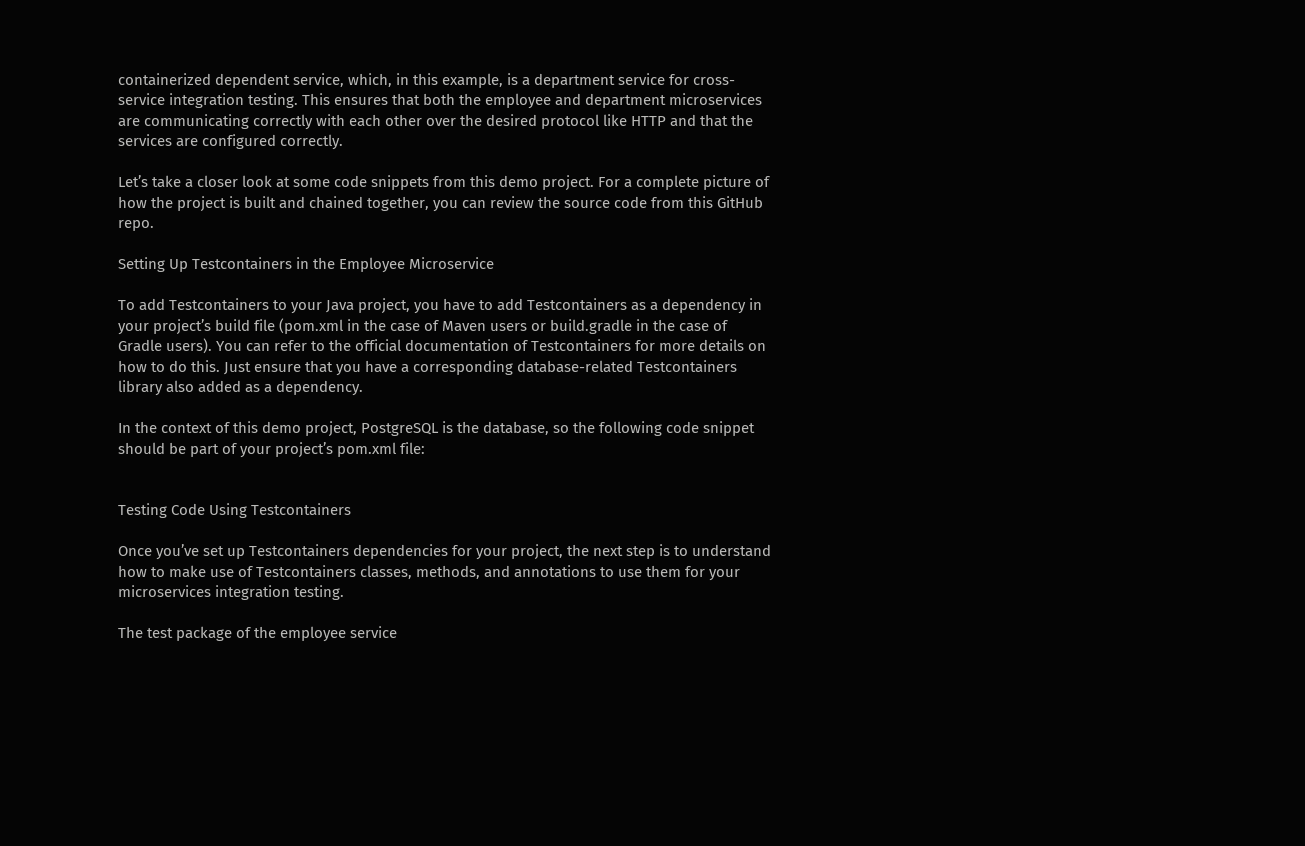containerized dependent service, which, in this example, is a department service for cross-service integration testing. This ensures that both the employee and department microservices are communicating correctly with each other over the desired protocol like HTTP and that the services are configured correctly.

Let’s take a closer look at some code snippets from this demo project. For a complete picture of how the project is built and chained together, you can review the source code from this GitHub repo.

Setting Up Testcontainers in the Employee Microservice

To add Testcontainers to your Java project, you have to add Testcontainers as a dependency in your project’s build file (pom.xml in the case of Maven users or build.gradle in the case of Gradle users). You can refer to the official documentation of Testcontainers for more details on how to do this. Just ensure that you have a corresponding database-related Testcontainers library also added as a dependency.

In the context of this demo project, PostgreSQL is the database, so the following code snippet should be part of your project’s pom.xml file:


Testing Code Using Testcontainers

Once you’ve set up Testcontainers dependencies for your project, the next step is to understand how to make use of Testcontainers classes, methods, and annotations to use them for your microservices integration testing.

The test package of the employee service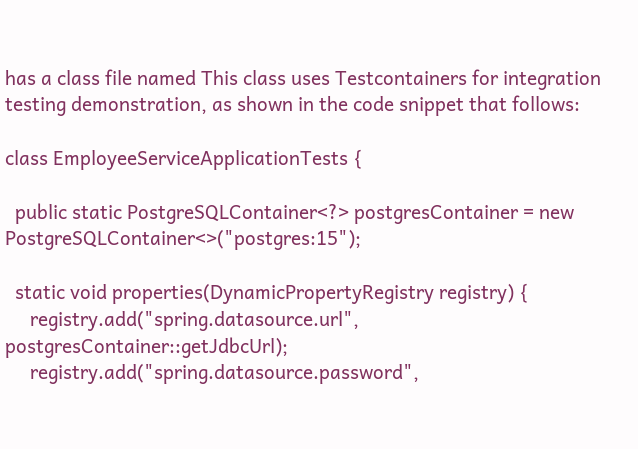has a class file named This class uses Testcontainers for integration testing demonstration, as shown in the code snippet that follows:

class EmployeeServiceApplicationTests {

  public static PostgreSQLContainer<?> postgresContainer = new PostgreSQLContainer<>("postgres:15");

  static void properties(DynamicPropertyRegistry registry) {
     registry.add("spring.datasource.url", postgresContainer::getJdbcUrl);
     registry.add("spring.datasource.password",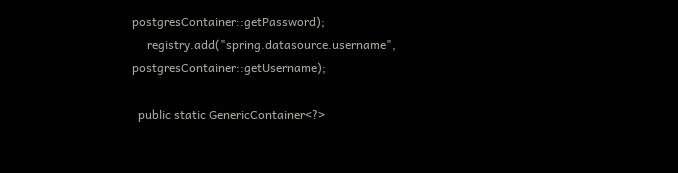postgresContainer::getPassword);
     registry.add("spring.datasource.username", postgresContainer::getUsername);

  public static GenericContainer<?>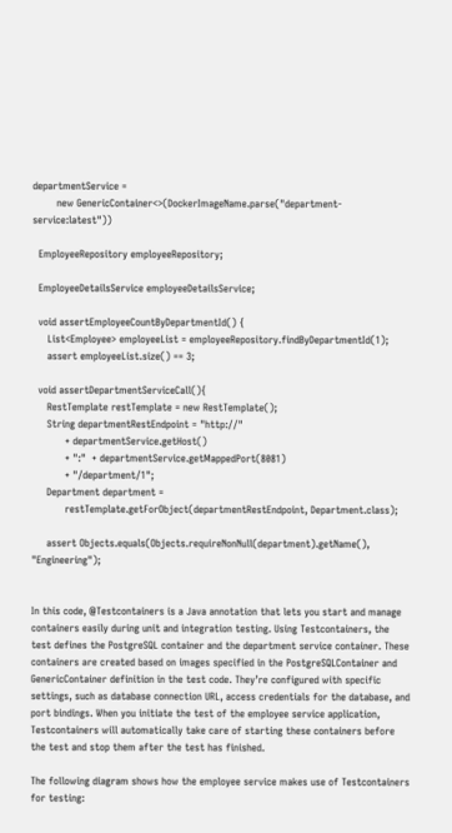departmentService =
        new GenericContainer<>(DockerImageName.parse("department-service:latest"))

  EmployeeRepository employeeRepository;

  EmployeeDetailsService employeeDetailsService;

  void assertEmployeeCountByDepartmentId() {
     List<Employee> employeeList = employeeRepository.findByDepartmentId(1);
     assert employeeList.size() == 3;

  void assertDepartmentServiceCall(){
     RestTemplate restTemplate = new RestTemplate();
     String departmentRestEndpoint = "http://"
           + departmentService.getHost()
           + ":"  + departmentService.getMappedPort(8081)
           + "/department/1";
     Department department =
           restTemplate.getForObject(departmentRestEndpoint, Department.class);

     assert Objects.equals(Objects.requireNonNull(department).getName(), "Engineering");


In this code, @Testcontainers is a Java annotation that lets you start and manage containers easily during unit and integration testing. Using Testcontainers, the test defines the PostgreSQL container and the department service container. These containers are created based on images specified in the PostgreSQLContainer and GenericContainer definition in the test code. They’re configured with specific settings, such as database connection URL, access credentials for the database, and port bindings. When you initiate the test of the employee service application, Testcontainers will automatically take care of starting these containers before the test and stop them after the test has finished.

The following diagram shows how the employee service makes use of Testcontainers for testing: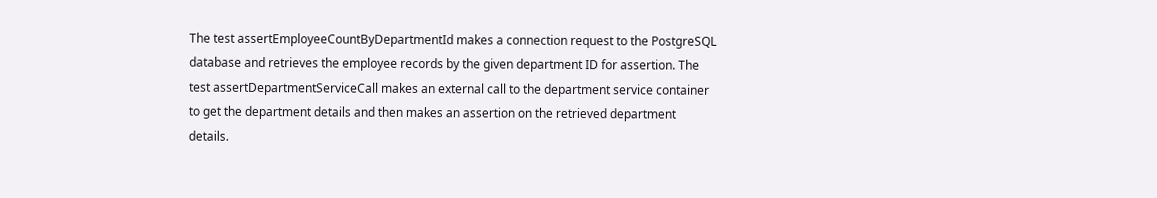The test assertEmployeeCountByDepartmentId makes a connection request to the PostgreSQL database and retrieves the employee records by the given department ID for assertion. The test assertDepartmentServiceCall makes an external call to the department service container to get the department details and then makes an assertion on the retrieved department details.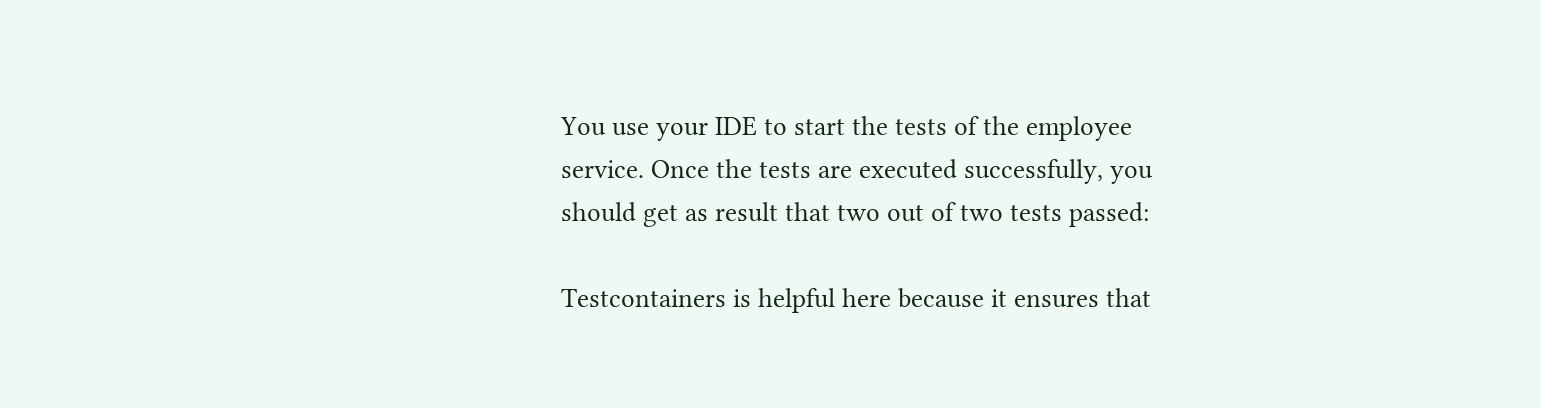You use your IDE to start the tests of the employee service. Once the tests are executed successfully, you should get as result that two out of two tests passed:

Testcontainers is helpful here because it ensures that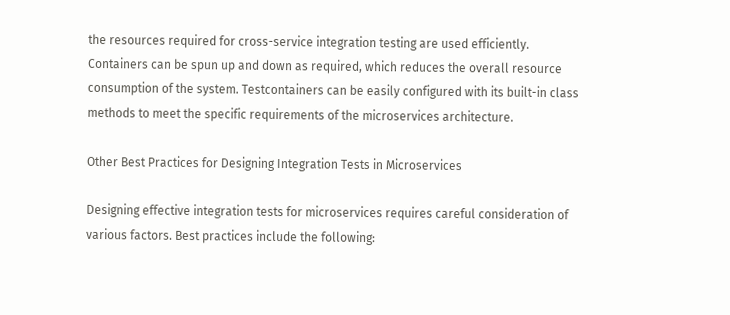the resources required for cross-service integration testing are used efficiently. Containers can be spun up and down as required, which reduces the overall resource consumption of the system. Testcontainers can be easily configured with its built-in class methods to meet the specific requirements of the microservices architecture.

Other Best Practices for Designing Integration Tests in Microservices

Designing effective integration tests for microservices requires careful consideration of various factors. Best practices include the following: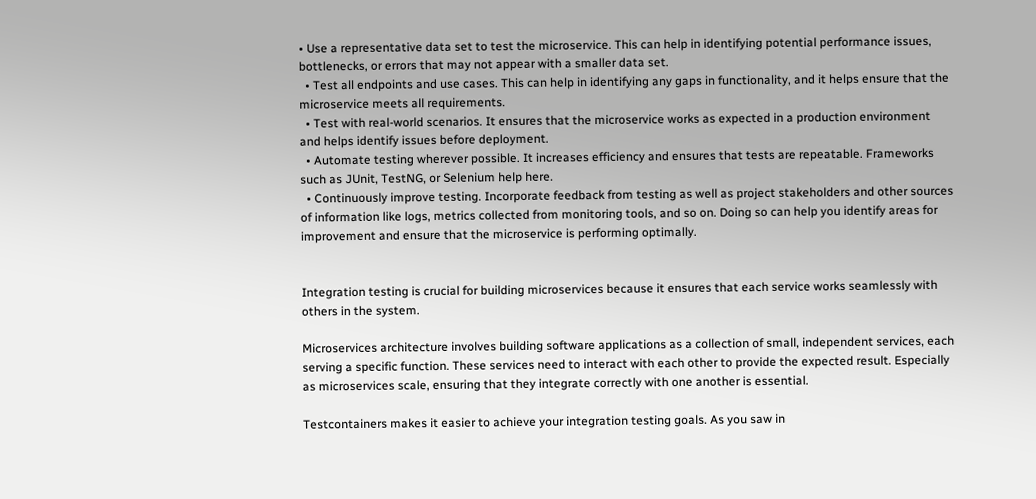• Use a representative data set to test the microservice. This can help in identifying potential performance issues, bottlenecks, or errors that may not appear with a smaller data set.
  • Test all endpoints and use cases. This can help in identifying any gaps in functionality, and it helps ensure that the microservice meets all requirements.
  • Test with real-world scenarios. It ensures that the microservice works as expected in a production environment and helps identify issues before deployment.
  • Automate testing wherever possible. It increases efficiency and ensures that tests are repeatable. Frameworks such as JUnit, TestNG, or Selenium help here.
  • Continuously improve testing. Incorporate feedback from testing as well as project stakeholders and other sources of information like logs, metrics collected from monitoring tools, and so on. Doing so can help you identify areas for improvement and ensure that the microservice is performing optimally.


Integration testing is crucial for building microservices because it ensures that each service works seamlessly with others in the system.

Microservices architecture involves building software applications as a collection of small, independent services, each serving a specific function. These services need to interact with each other to provide the expected result. Especially as microservices scale, ensuring that they integrate correctly with one another is essential.

Testcontainers makes it easier to achieve your integration testing goals. As you saw in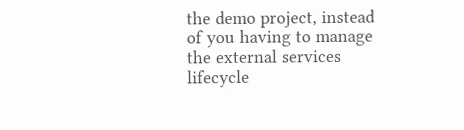the demo project, instead of you having to manage the external services lifecycle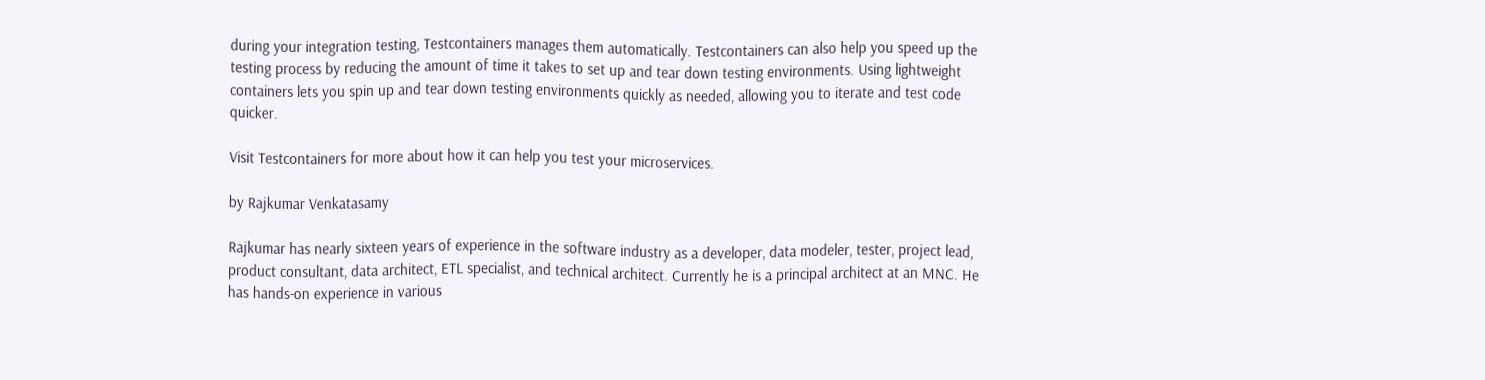during your integration testing, Testcontainers manages them automatically. Testcontainers can also help you speed up the testing process by reducing the amount of time it takes to set up and tear down testing environments. Using lightweight containers lets you spin up and tear down testing environments quickly as needed, allowing you to iterate and test code quicker.

Visit Testcontainers for more about how it can help you test your microservices.

by Rajkumar Venkatasamy

Rajkumar has nearly sixteen years of experience in the software industry as a developer, data modeler, tester, project lead, product consultant, data architect, ETL specialist, and technical architect. Currently he is a principal architect at an MNC. He has hands-on experience in various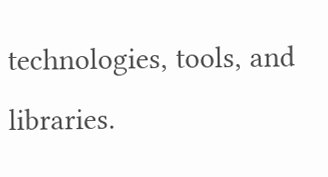technologies, tools, and libraries.